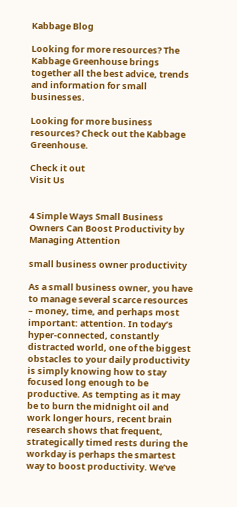Kabbage Blog

Looking for more resources? The Kabbage Greenhouse brings together all the best advice, trends and information for small businesses.

Looking for more business resources? Check out the Kabbage Greenhouse.

Check it out
Visit Us


4 Simple Ways Small Business Owners Can Boost Productivity by Managing Attention

small business owner productivity

As a small business owner, you have to manage several scarce resources – money, time, and perhaps most important: attention. In today’s hyper-connected, constantly distracted world, one of the biggest obstacles to your daily productivity is simply knowing how to stay focused long enough to be productive. As tempting as it may be to burn the midnight oil and work longer hours, recent brain research shows that frequent, strategically timed rests during the workday is perhaps the smartest way to boost productivity. We’ve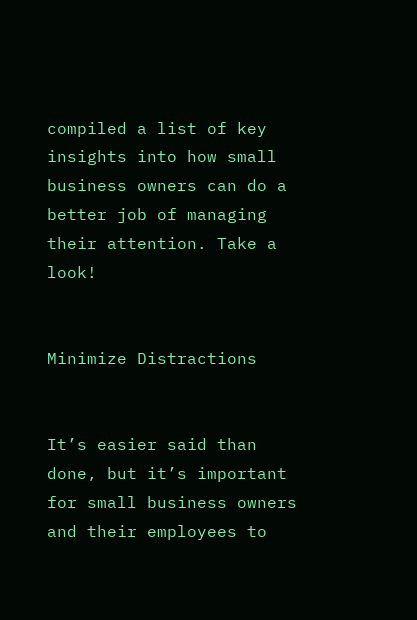compiled a list of key insights into how small business owners can do a better job of managing their attention. Take a look!


Minimize Distractions


It’s easier said than done, but it’s important for small business owners and their employees to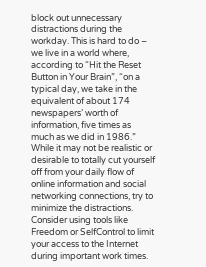block out unnecessary distractions during the workday. This is hard to do – we live in a world where, according to “Hit the Reset Button in Your Brain”, “on a typical day, we take in the equivalent of about 174 newspapers’ worth of information, five times as much as we did in 1986.” While it may not be realistic or desirable to totally cut yourself off from your daily flow of online information and social networking connections, try to minimize the distractions. Consider using tools like Freedom or SelfControl to limit your access to the Internet during important work times.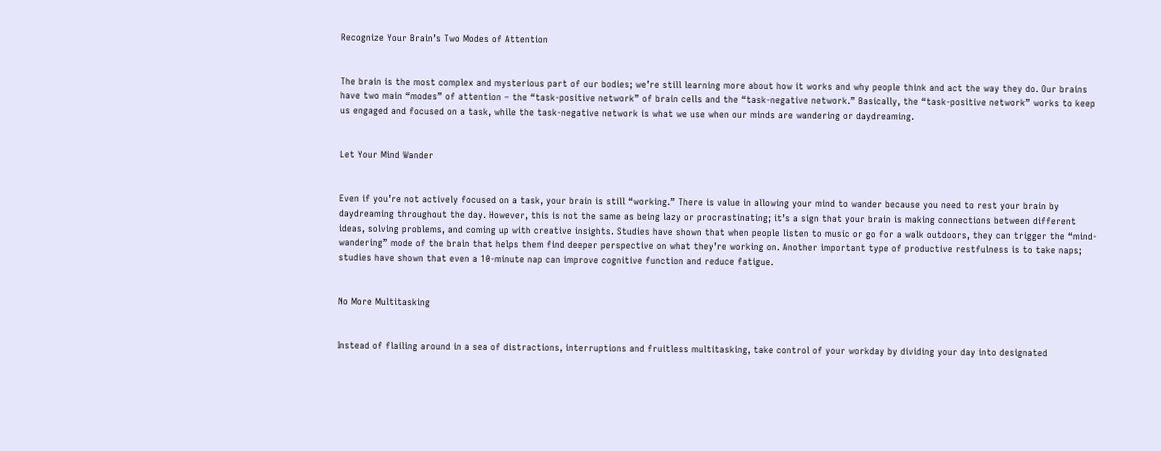Recognize Your Brain’s Two Modes of Attention


The brain is the most complex and mysterious part of our bodies; we’re still learning more about how it works and why people think and act the way they do. Our brains have two main “modes” of attention – the “task-positive network” of brain cells and the “task-negative network.” Basically, the “task-positive network” works to keep us engaged and focused on a task, while the task-negative network is what we use when our minds are wandering or daydreaming.


Let Your Mind Wander


Even if you’re not actively focused on a task, your brain is still “working.” There is value in allowing your mind to wander because you need to rest your brain by daydreaming throughout the day. However, this is not the same as being lazy or procrastinating; it’s a sign that your brain is making connections between different ideas, solving problems, and coming up with creative insights. Studies have shown that when people listen to music or go for a walk outdoors, they can trigger the “mind-wandering” mode of the brain that helps them find deeper perspective on what they’re working on. Another important type of productive restfulness is to take naps; studies have shown that even a 10-minute nap can improve cognitive function and reduce fatigue.


No More Multitasking


Instead of flailing around in a sea of distractions, interruptions and fruitless multitasking, take control of your workday by dividing your day into designated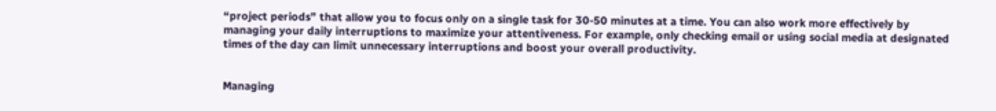“project periods” that allow you to focus only on a single task for 30-50 minutes at a time. You can also work more effectively by managing your daily interruptions to maximize your attentiveness. For example, only checking email or using social media at designated times of the day can limit unnecessary interruptions and boost your overall productivity.


Managing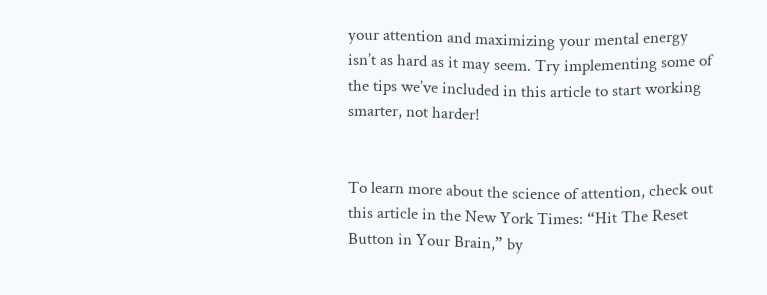your attention and maximizing your mental energy isn’t as hard as it may seem. Try implementing some of the tips we’ve included in this article to start working smarter, not harder!


To learn more about the science of attention, check out this article in the New York Times: “Hit The Reset Button in Your Brain,” by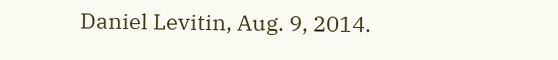Daniel Levitin, Aug. 9, 2014.